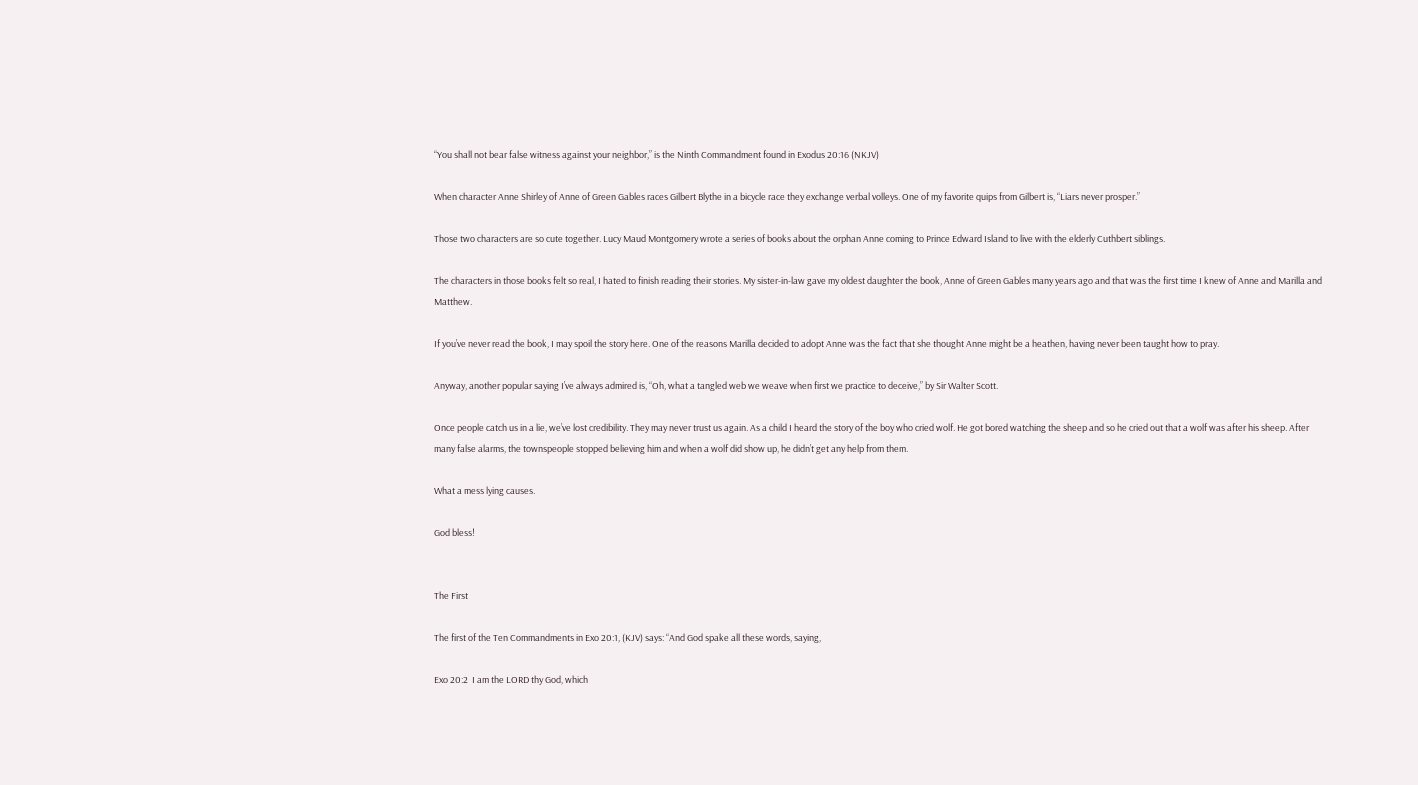“You shall not bear false witness against your neighbor,” is the Ninth Commandment found in Exodus 20:16 (NKJV)

When character Anne Shirley of Anne of Green Gables races Gilbert Blythe in a bicycle race they exchange verbal volleys. One of my favorite quips from Gilbert is, “Liars never prosper.”

Those two characters are so cute together. Lucy Maud Montgomery wrote a series of books about the orphan Anne coming to Prince Edward Island to live with the elderly Cuthbert siblings.

The characters in those books felt so real, I hated to finish reading their stories. My sister-in-law gave my oldest daughter the book, Anne of Green Gables many years ago and that was the first time I knew of Anne and Marilla and Matthew.

If you’ve never read the book, I may spoil the story here. One of the reasons Marilla decided to adopt Anne was the fact that she thought Anne might be a heathen, having never been taught how to pray.

Anyway, another popular saying I’ve always admired is, “Oh, what a tangled web we weave when first we practice to deceive,” by Sir Walter Scott.

Once people catch us in a lie, we’ve lost credibility. They may never trust us again. As a child I heard the story of the boy who cried wolf. He got bored watching the sheep and so he cried out that a wolf was after his sheep. After many false alarms, the townspeople stopped believing him and when a wolf did show up, he didn’t get any help from them.

What a mess lying causes.

God bless!


The First

The first of the Ten Commandments in Exo 20:1, (KJV) says: “And God spake all these words, saying,

Exo 20:2  I am the LORD thy God, which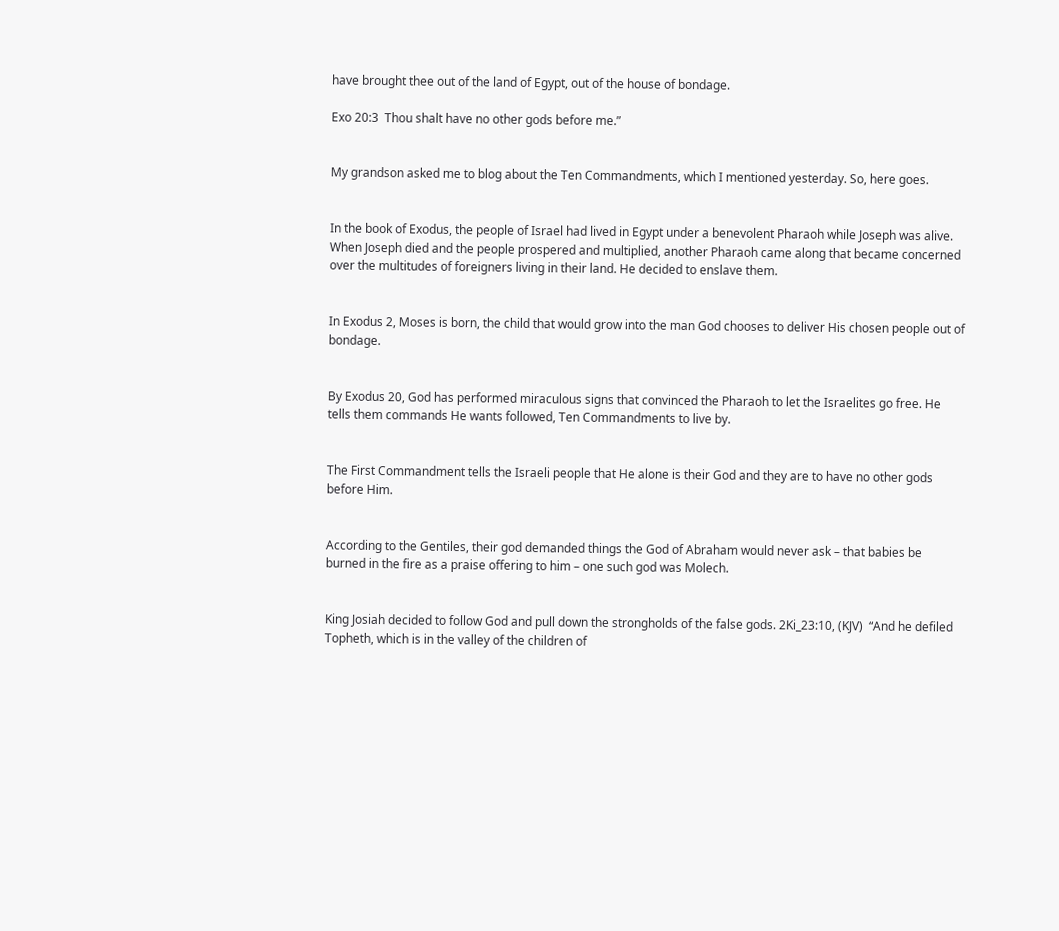have brought thee out of the land of Egypt, out of the house of bondage.

Exo 20:3  Thou shalt have no other gods before me.”


My grandson asked me to blog about the Ten Commandments, which I mentioned yesterday. So, here goes.


In the book of Exodus, the people of Israel had lived in Egypt under a benevolent Pharaoh while Joseph was alive. When Joseph died and the people prospered and multiplied, another Pharaoh came along that became concerned over the multitudes of foreigners living in their land. He decided to enslave them.


In Exodus 2, Moses is born, the child that would grow into the man God chooses to deliver His chosen people out of bondage.


By Exodus 20, God has performed miraculous signs that convinced the Pharaoh to let the Israelites go free. He tells them commands He wants followed, Ten Commandments to live by.


The First Commandment tells the Israeli people that He alone is their God and they are to have no other gods before Him.


According to the Gentiles, their god demanded things the God of Abraham would never ask – that babies be burned in the fire as a praise offering to him – one such god was Molech.


King Josiah decided to follow God and pull down the strongholds of the false gods. 2Ki_23:10, (KJV)  “And he defiled Topheth, which is in the valley of the children of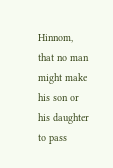Hinnom, that no man might make his son or his daughter to pass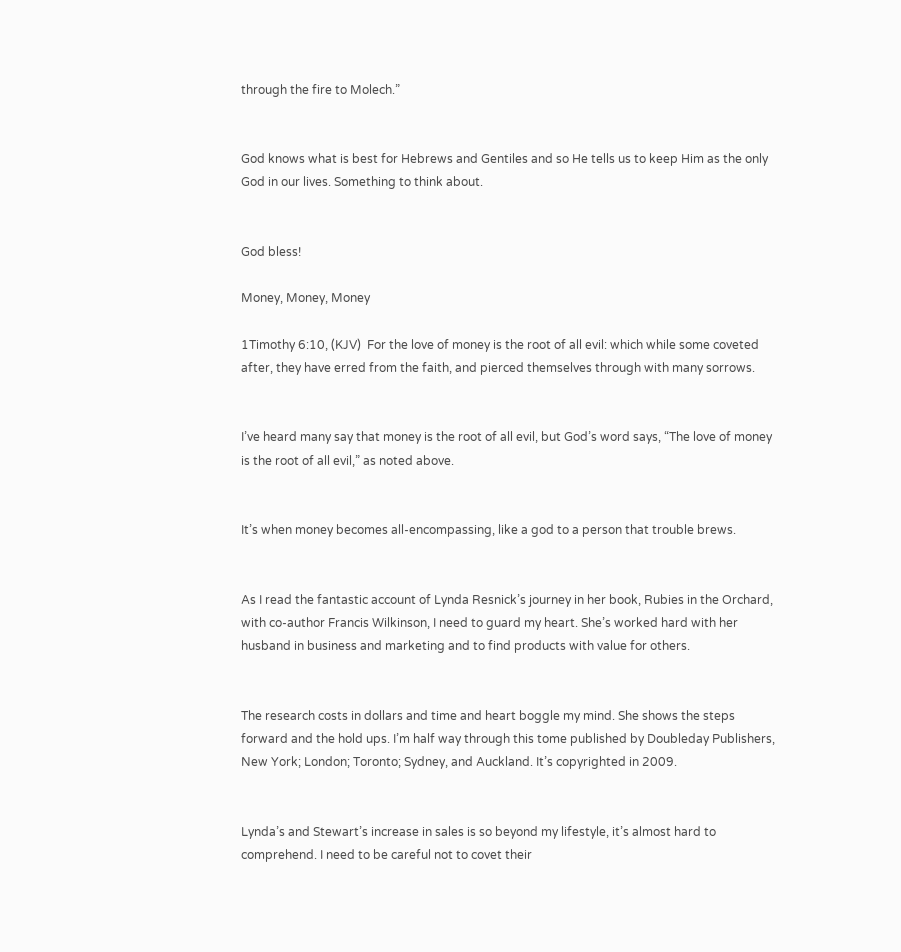through the fire to Molech.”


God knows what is best for Hebrews and Gentiles and so He tells us to keep Him as the only God in our lives. Something to think about.


God bless!

Money, Money, Money

1Timothy 6:10, (KJV)  For the love of money is the root of all evil: which while some coveted after, they have erred from the faith, and pierced themselves through with many sorrows.


I’ve heard many say that money is the root of all evil, but God’s word says, “The love of money is the root of all evil,” as noted above.


It’s when money becomes all-encompassing, like a god to a person that trouble brews.


As I read the fantastic account of Lynda Resnick’s journey in her book, Rubies in the Orchard, with co-author Francis Wilkinson, I need to guard my heart. She’s worked hard with her husband in business and marketing and to find products with value for others.


The research costs in dollars and time and heart boggle my mind. She shows the steps forward and the hold ups. I’m half way through this tome published by Doubleday Publishers, New York; London; Toronto; Sydney, and Auckland. It’s copyrighted in 2009.


Lynda’s and Stewart’s increase in sales is so beyond my lifestyle, it’s almost hard to comprehend. I need to be careful not to covet their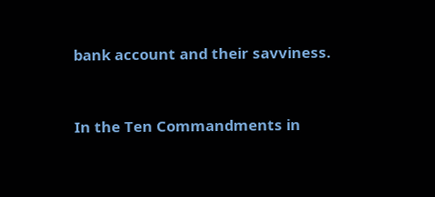bank account and their savviness.


In the Ten Commandments in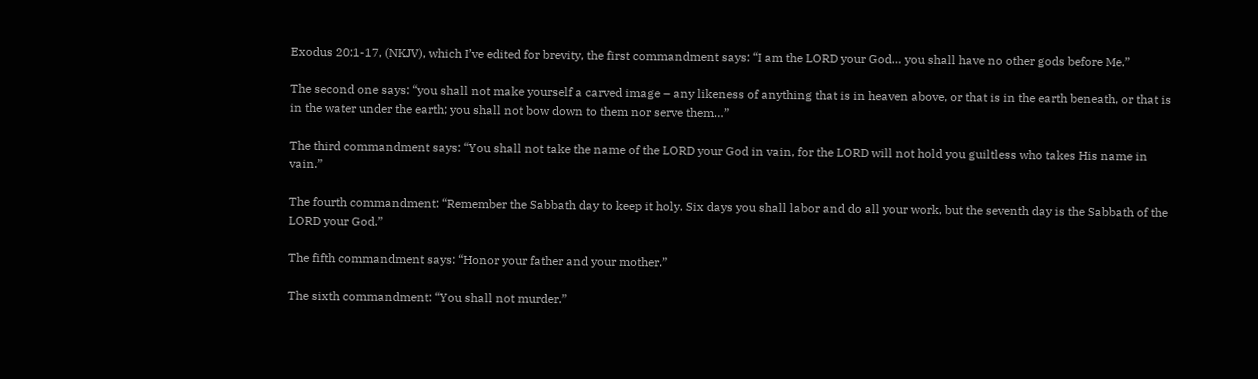Exodus 20:1-17, (NKJV), which I’ve edited for brevity, the first commandment says: “I am the LORD your God… you shall have no other gods before Me.”

The second one says: “you shall not make yourself a carved image – any likeness of anything that is in heaven above, or that is in the earth beneath, or that is in the water under the earth; you shall not bow down to them nor serve them…”

The third commandment says: “You shall not take the name of the LORD your God in vain, for the LORD will not hold you guiltless who takes His name in vain.”

The fourth commandment: “Remember the Sabbath day to keep it holy. Six days you shall labor and do all your work, but the seventh day is the Sabbath of the LORD your God.”

The fifth commandment says: “Honor your father and your mother.”

The sixth commandment: “You shall not murder.”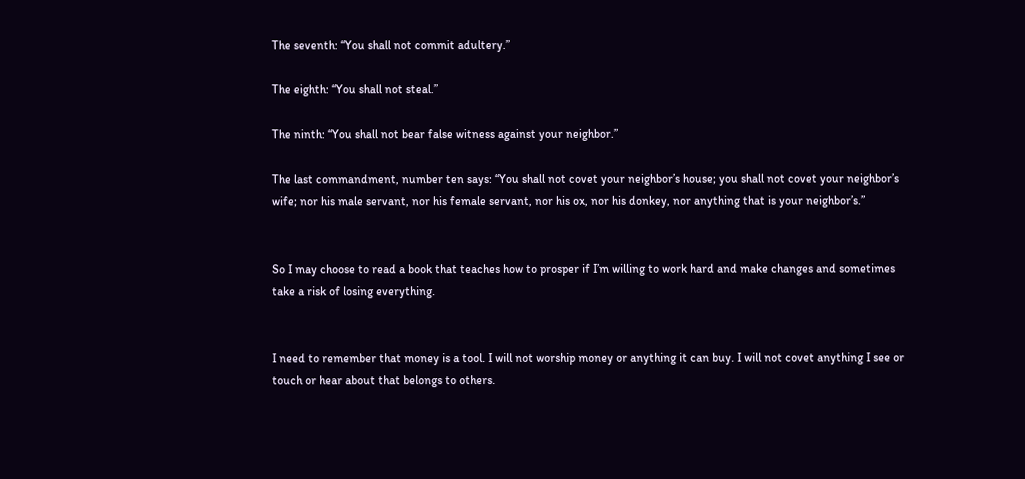The seventh: “You shall not commit adultery.”

The eighth: “You shall not steal.”

The ninth: “You shall not bear false witness against your neighbor.”

The last commandment, number ten says: “You shall not covet your neighbor’s house; you shall not covet your neighbor’s wife; nor his male servant, nor his female servant, nor his ox, nor his donkey, nor anything that is your neighbor’s.”


So I may choose to read a book that teaches how to prosper if I’m willing to work hard and make changes and sometimes take a risk of losing everything.


I need to remember that money is a tool. I will not worship money or anything it can buy. I will not covet anything I see or touch or hear about that belongs to others.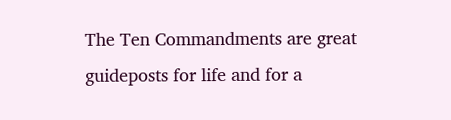The Ten Commandments are great guideposts for life and for a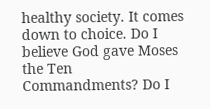healthy society. It comes down to choice. Do I believe God gave Moses the Ten Commandments? Do I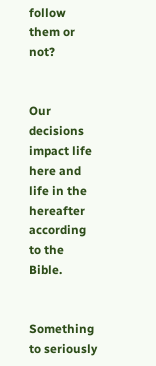follow them or not?


Our decisions impact life here and life in the hereafter according to the Bible.


Something to seriously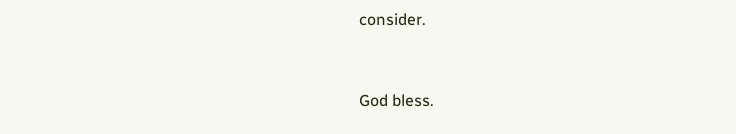consider.


God bless.